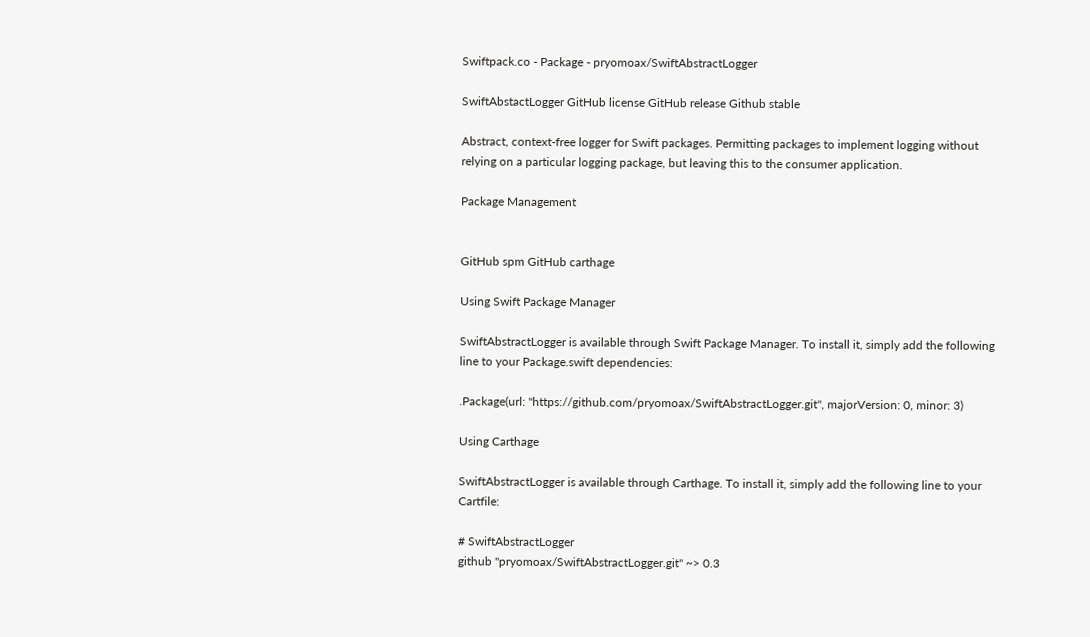Swiftpack.co - Package - pryomoax/SwiftAbstractLogger

SwiftAbstactLogger GitHub license GitHub release Github stable

Abstract, context-free logger for Swift packages. Permitting packages to implement logging without relying on a particular logging package, but leaving this to the consumer application.

Package Management


GitHub spm GitHub carthage

Using Swift Package Manager

SwiftAbstractLogger is available through Swift Package Manager. To install it, simply add the following line to your Package.swift dependencies:

.Package(url: "https://github.com/pryomoax/SwiftAbstractLogger.git", majorVersion: 0, minor: 3)

Using Carthage

SwiftAbstractLogger is available through Carthage. To install it, simply add the following line to your Cartfile:

# SwiftAbstractLogger
github "pryomoax/SwiftAbstractLogger.git" ~> 0.3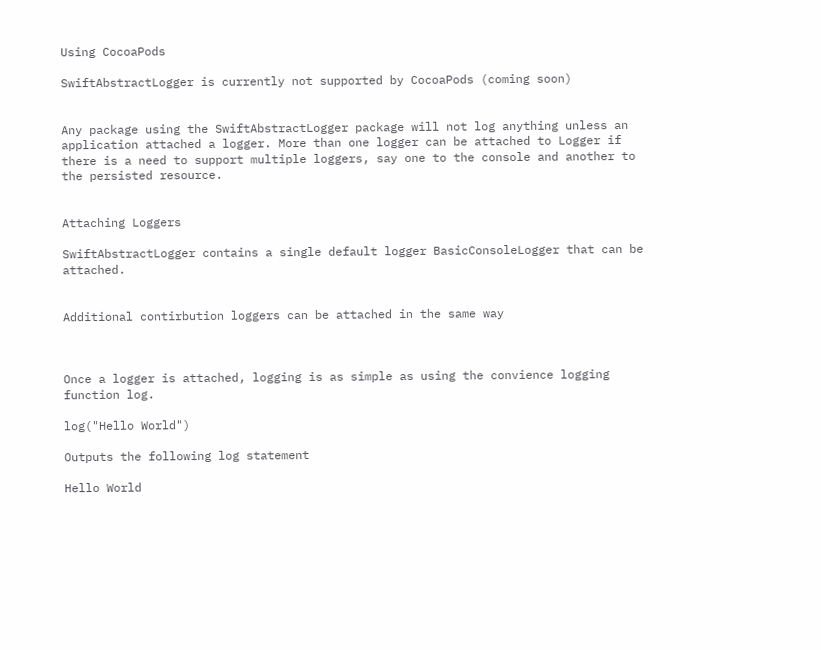Using CocoaPods

SwiftAbstractLogger is currently not supported by CocoaPods (coming soon)


Any package using the SwiftAbstractLogger package will not log anything unless an application attached a logger. More than one logger can be attached to Logger if there is a need to support multiple loggers, say one to the console and another to the persisted resource.


Attaching Loggers

SwiftAbstractLogger contains a single default logger BasicConsoleLogger that can be attached.


Additional contirbution loggers can be attached in the same way



Once a logger is attached, logging is as simple as using the convience logging function log.

log("Hello World")

Outputs the following log statement

Hello World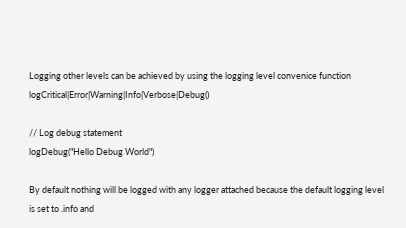Logging other levels can be achieved by using the logging level convenice function logCritical|Error|Warning|Info|Verbose|Debug()

// Log debug statement
logDebug("Hello Debug World")

By default nothing will be logged with any logger attached because the default logging level is set to .info and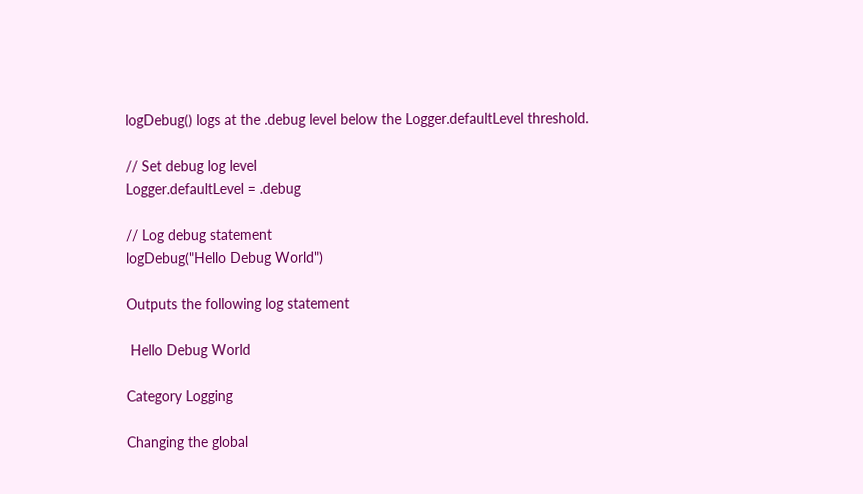logDebug() logs at the .debug level below the Logger.defaultLevel threshold.

// Set debug log level
Logger.defaultLevel = .debug

// Log debug statement
logDebug("Hello Debug World")

Outputs the following log statement

 Hello Debug World

Category Logging

Changing the global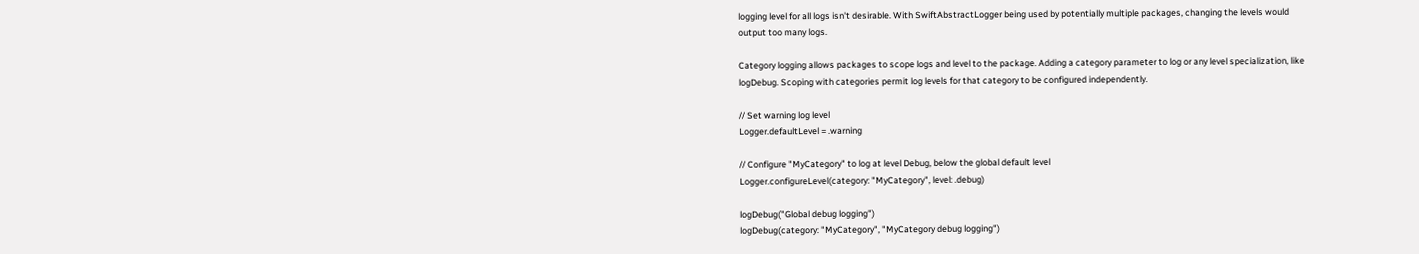logging level for all logs isn't desirable. With SwiftAbstractLogger being used by potentially multiple packages, changing the levels would output too many logs.

Category logging allows packages to scope logs and level to the package. Adding a category parameter to log or any level specialization, like logDebug. Scoping with categories permit log levels for that category to be configured independently.

// Set warning log level
Logger.defaultLevel = .warning

// Configure "MyCategory" to log at level Debug, below the global default level
Logger.configureLevel(category: "MyCategory", level: .debug)

logDebug("Global debug logging")
logDebug(category: "MyCategory", "MyCategory debug logging")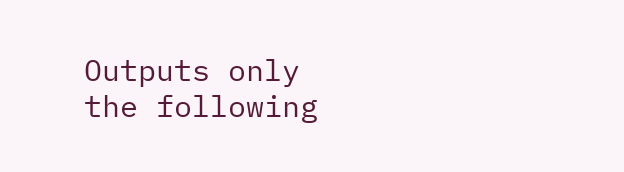Outputs only the following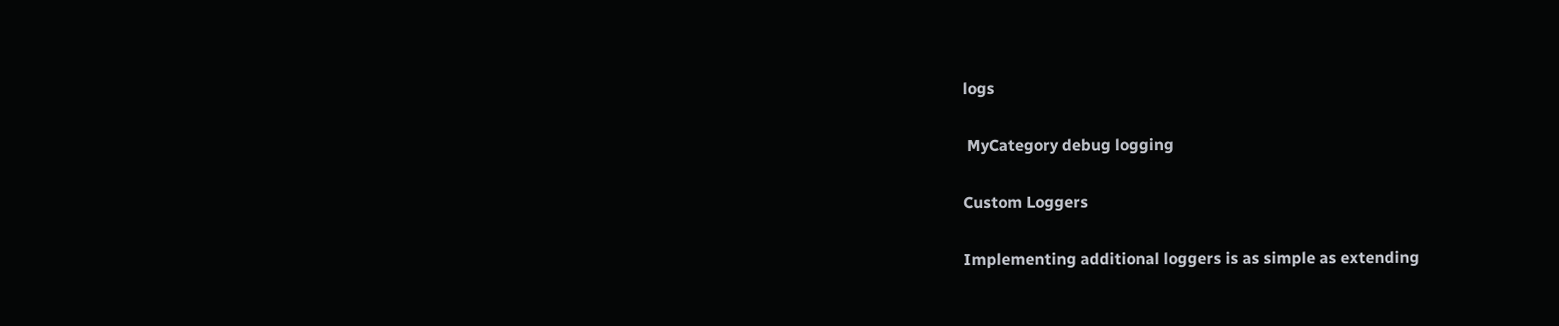logs

 MyCategory debug logging

Custom Loggers

Implementing additional loggers is as simple as extending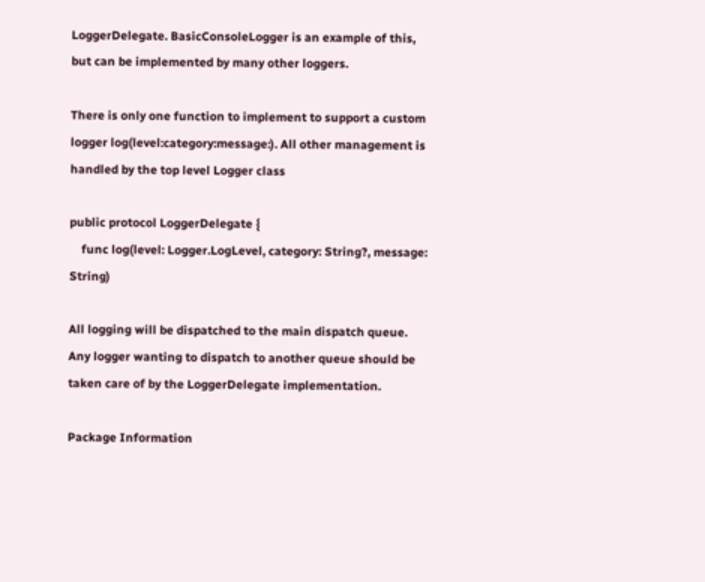LoggerDelegate. BasicConsoleLogger is an example of this, but can be implemented by many other loggers.

There is only one function to implement to support a custom logger log(level:category:message:). All other management is handled by the top level Logger class

public protocol LoggerDelegate {
    func log(level: Logger.LogLevel, category: String?, message: String)

All logging will be dispatched to the main dispatch queue. Any logger wanting to dispatch to another queue should be taken care of by the LoggerDelegate implementation.

Package Information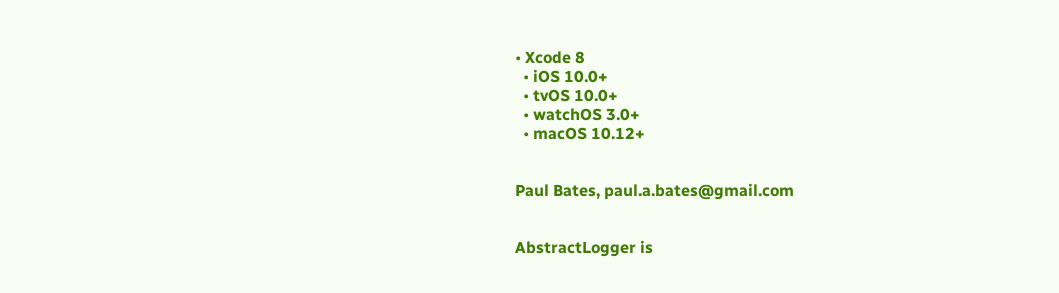• Xcode 8
  • iOS 10.0+
  • tvOS 10.0+
  • watchOS 3.0+
  • macOS 10.12+


Paul Bates, paul.a.bates@gmail.com


AbstractLogger is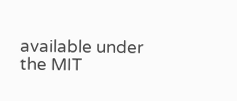available under the MIT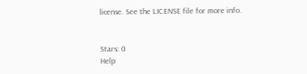license. See the LICENSE file for more info.


Stars: 0
Help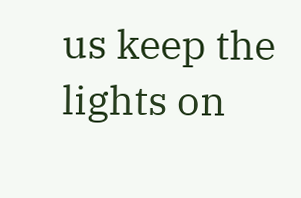us keep the lights on